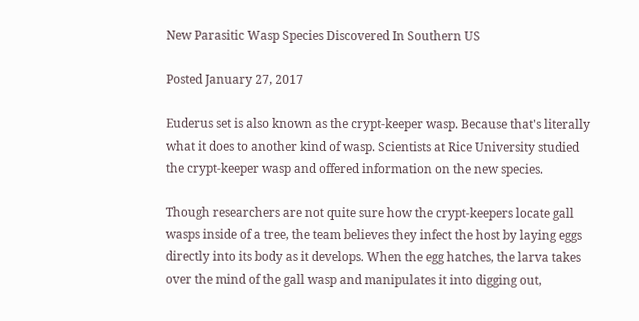New Parasitic Wasp Species Discovered In Southern US

Posted January 27, 2017

Euderus set is also known as the crypt-keeper wasp. Because that's literally what it does to another kind of wasp. Scientists at Rice University studied the crypt-keeper wasp and offered information on the new species.

Though researchers are not quite sure how the crypt-keepers locate gall wasps inside of a tree, the team believes they infect the host by laying eggs directly into its body as it develops. When the egg hatches, the larva takes over the mind of the gall wasp and manipulates it into digging out,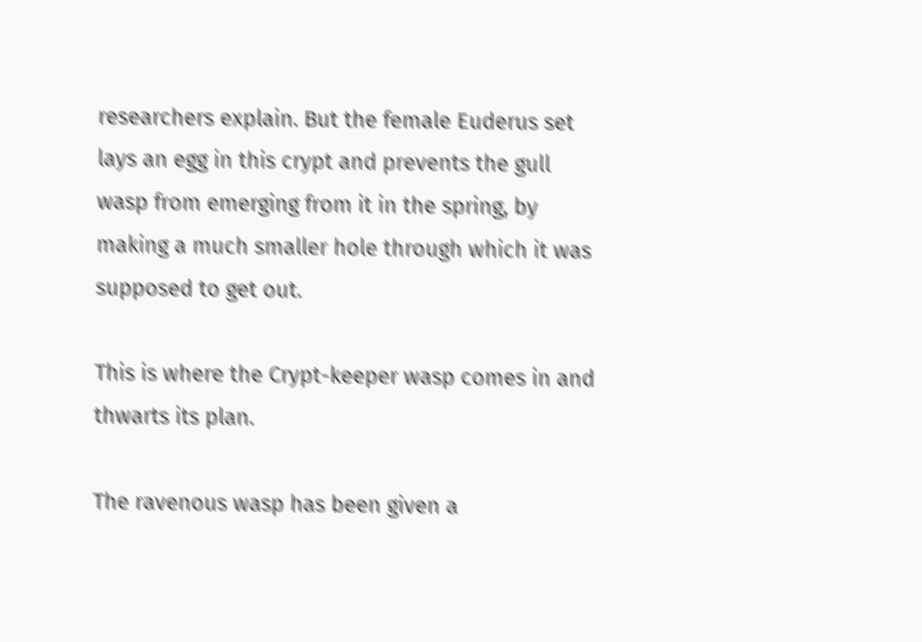researchers explain. But the female Euderus set lays an egg in this crypt and prevents the gull wasp from emerging from it in the spring, by making a much smaller hole through which it was supposed to get out.

This is where the Crypt-keeper wasp comes in and thwarts its plan.

The ravenous wasp has been given a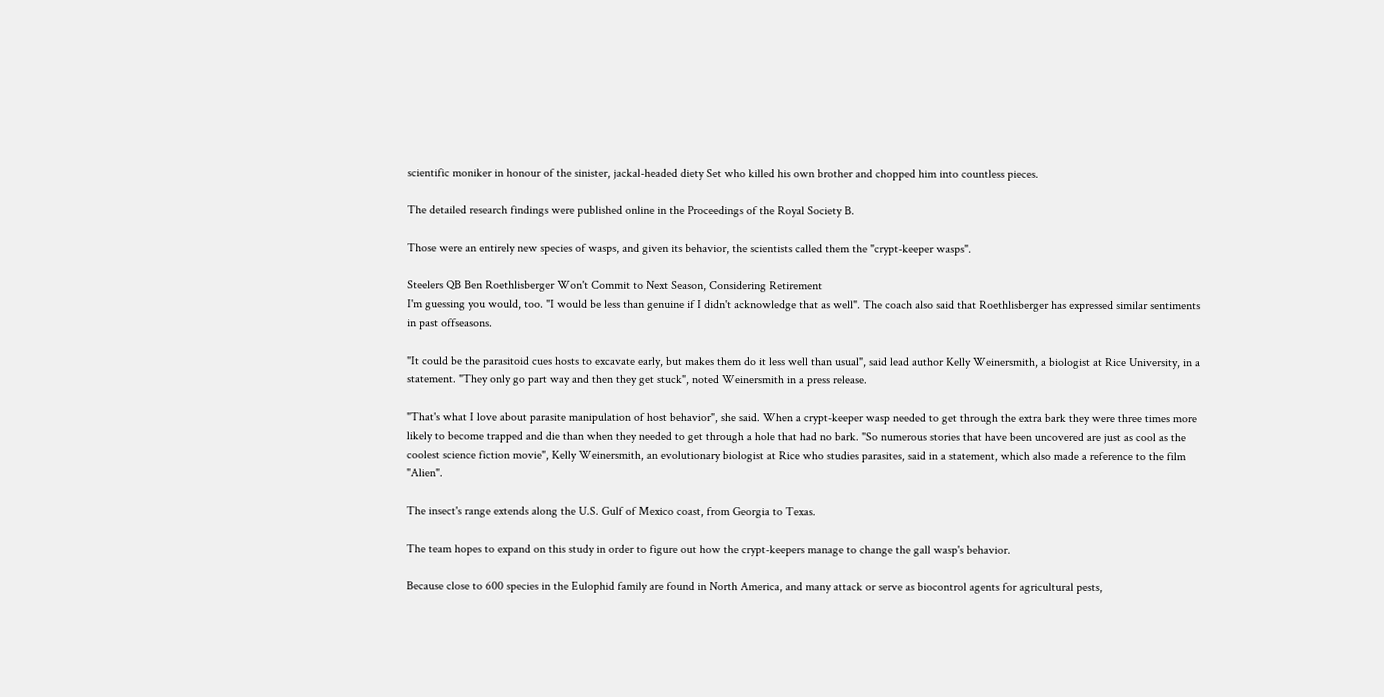scientific moniker in honour of the sinister, jackal-headed diety Set who killed his own brother and chopped him into countless pieces.

The detailed research findings were published online in the Proceedings of the Royal Society B.

Those were an entirely new species of wasps, and given its behavior, the scientists called them the "crypt-keeper wasps".

Steelers QB Ben Roethlisberger Won't Commit to Next Season, Considering Retirement
I'm guessing you would, too. "I would be less than genuine if I didn't acknowledge that as well". The coach also said that Roethlisberger has expressed similar sentiments in past offseasons.

"It could be the parasitoid cues hosts to excavate early, but makes them do it less well than usual", said lead author Kelly Weinersmith, a biologist at Rice University, in a statement. "They only go part way and then they get stuck", noted Weinersmith in a press release.

"That's what I love about parasite manipulation of host behavior", she said. When a crypt-keeper wasp needed to get through the extra bark they were three times more likely to become trapped and die than when they needed to get through a hole that had no bark. "So numerous stories that have been uncovered are just as cool as the coolest science fiction movie", Kelly Weinersmith, an evolutionary biologist at Rice who studies parasites, said in a statement, which also made a reference to the film "Alien".

The insect's range extends along the U.S. Gulf of Mexico coast, from Georgia to Texas.

The team hopes to expand on this study in order to figure out how the crypt-keepers manage to change the gall wasp's behavior.

Because close to 600 species in the Eulophid family are found in North America, and many attack or serve as biocontrol agents for agricultural pests,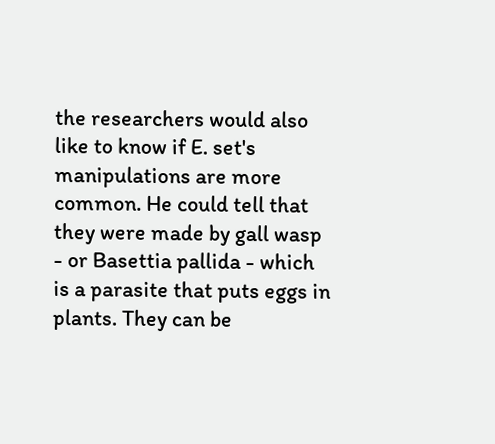the researchers would also like to know if E. set's manipulations are more common. He could tell that they were made by gall wasp - or Basettia pallida - which is a parasite that puts eggs in plants. They can be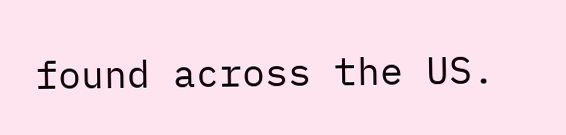found across the US.